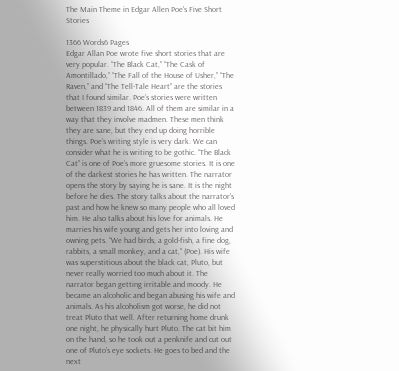The Main Theme in Edgar Allen Poe's Five Short Stories

1366 Words6 Pages
Edgar Allan Poe wrote five short stories that are very popular. “The Black Cat,” “The Cask of Amontillado,” “The Fall of the House of Usher,” “The Raven,” and “The Tell-Tale Heart” are the stories that I found similar. Poe’s stories were written between 1839 and 1846. All of them are similar in a way that they involve madmen. These men think they are sane, but they end up doing horrible things. Poe’s writing style is very dark. We can consider what he is writing to be gothic. “The Black Cat” is one of Poe’s more gruesome stories. It is one of the darkest stories he has written. The narrator opens the story by saying he is sane. It is the night before he dies. The story talks about the narrator’s past and how he knew so many people who all loved him. He also talks about his love for animals. He marries his wife young and gets her into loving and owning pets. “We had birds, a gold-fish, a fine dog, rabbits, a small monkey, and a cat,” (Poe). His wife was superstitious about the black cat, Pluto, but never really worried too much about it. The narrator began getting irritable and moody. He became an alcoholic and began abusing his wife and animals. As his alcoholism got worse, he did not treat Pluto that well. After returning home drunk one night, he physically hurt Pluto. The cat bit him on the hand, so he took out a penknife and cut out one of Pluto’s eye sockets. He goes to bed and the next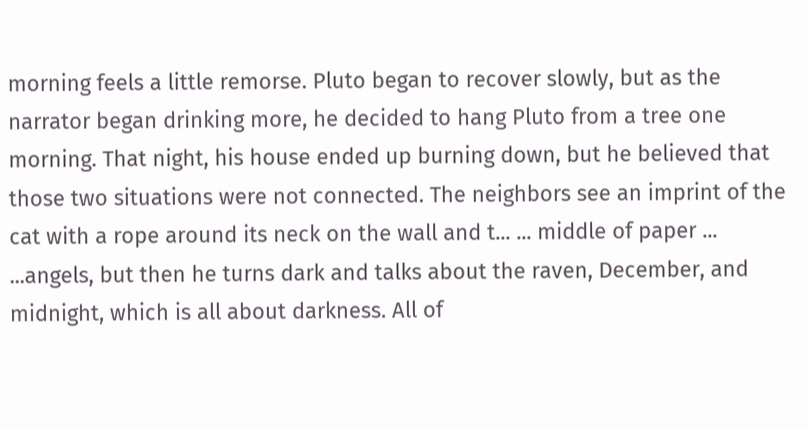morning feels a little remorse. Pluto began to recover slowly, but as the narrator began drinking more, he decided to hang Pluto from a tree one morning. That night, his house ended up burning down, but he believed that those two situations were not connected. The neighbors see an imprint of the cat with a rope around its neck on the wall and t... ... middle of paper ... ...angels, but then he turns dark and talks about the raven, December, and midnight, which is all about darkness. All of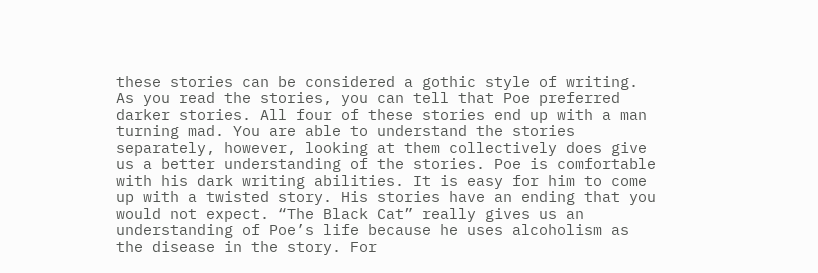these stories can be considered a gothic style of writing. As you read the stories, you can tell that Poe preferred darker stories. All four of these stories end up with a man turning mad. You are able to understand the stories separately, however, looking at them collectively does give us a better understanding of the stories. Poe is comfortable with his dark writing abilities. It is easy for him to come up with a twisted story. His stories have an ending that you would not expect. “The Black Cat” really gives us an understanding of Poe’s life because he uses alcoholism as the disease in the story. For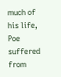much of his life, Poe suffered from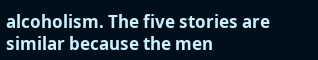alcoholism. The five stories are similar because the men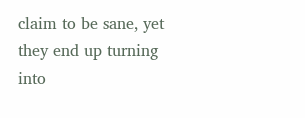claim to be sane, yet they end up turning into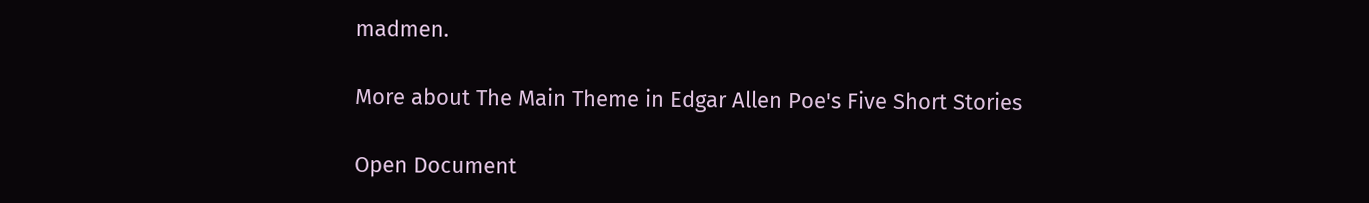madmen.

More about The Main Theme in Edgar Allen Poe's Five Short Stories

Open Document